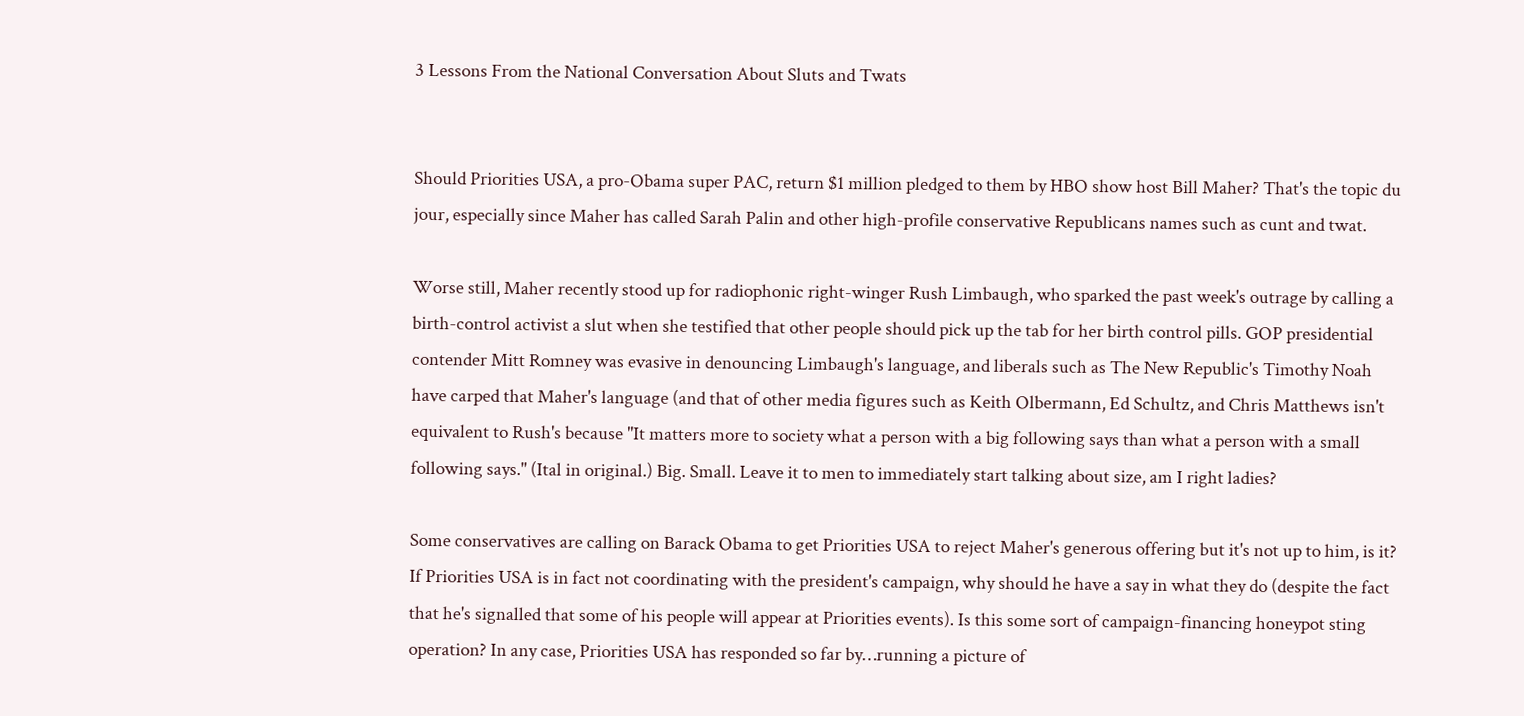3 Lessons From the National Conversation About Sluts and Twats


Should Priorities USA, a pro-Obama super PAC, return $1 million pledged to them by HBO show host Bill Maher? That's the topic du jour, especially since Maher has called Sarah Palin and other high-profile conservative Republicans names such as cunt and twat.

Worse still, Maher recently stood up for radiophonic right-winger Rush Limbaugh, who sparked the past week's outrage by calling a birth-control activist a slut when she testified that other people should pick up the tab for her birth control pills. GOP presidential contender Mitt Romney was evasive in denouncing Limbaugh's language, and liberals such as The New Republic's Timothy Noah have carped that Maher's language (and that of other media figures such as Keith Olbermann, Ed Schultz, and Chris Matthews isn't equivalent to Rush's because "It matters more to society what a person with a big following says than what a person with a small following says." (Ital in original.) Big. Small. Leave it to men to immediately start talking about size, am I right ladies?

Some conservatives are calling on Barack Obama to get Priorities USA to reject Maher's generous offering but it's not up to him, is it? If Priorities USA is in fact not coordinating with the president's campaign, why should he have a say in what they do (despite the fact that he's signalled that some of his people will appear at Priorities events). Is this some sort of campaign-financing honeypot sting operation? In any case, Priorities USA has responded so far by…running a picture of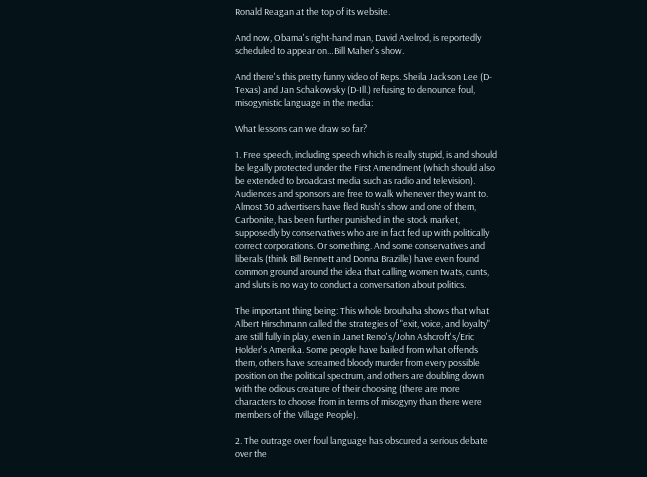Ronald Reagan at the top of its website.

And now, Obama's right-hand man, David Axelrod, is reportedly scheduled to appear on…Bill Maher's show.

And there's this pretty funny video of Reps. Sheila Jackson Lee (D-Texas) and Jan Schakowsky (D-Ill.) refusing to denounce foul, misogynistic language in the media:

What lessons can we draw so far?

1. Free speech, including speech which is really stupid, is and should be legally protected under the First Amendment (which should also be extended to broadcast media such as radio and television). Audiences and sponsors are free to walk whenever they want to. Almost 30 advertisers have fled Rush's show and one of them, Carbonite, has been further punished in the stock market, supposedly by conservatives who are in fact fed up with politically correct corporations. Or something. And some conservatives and liberals (think Bill Bennett and Donna Brazille) have even found common ground around the idea that calling women twats, cunts, and sluts is no way to conduct a conversation about politics.

The important thing being: This whole brouhaha shows that what Albert Hirschmann called the strategies of "exit, voice, and loyalty" are still fully in play, even in Janet Reno's/John Ashcroft's/Eric Holder's Amerika. Some people have bailed from what offends them, others have screamed bloody murder from every possible position on the political spectrum, and others are doubling down with the odious creature of their choosing (there are more characters to choose from in terms of misogyny than there were members of the Village People).

2. The outrage over foul language has obscured a serious debate over the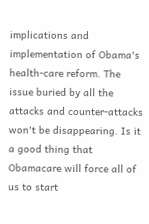implications and implementation of Obama's health-care reform. The issue buried by all the attacks and counter-attacks won't be disappearing. Is it a good thing that Obamacare will force all of us to start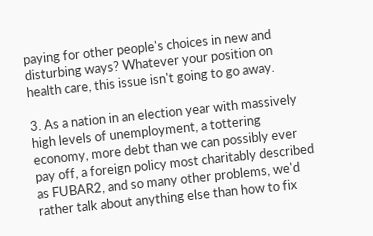paying for other people's choices in new and disturbing ways? Whatever your position on health care, this issue isn't going to go away.

3. As a nation in an election year with massively high levels of unemployment, a tottering economy, more debt than we can possibly ever pay off, a foreign policy most charitably described as FUBAR2, and so many other problems, we'd rather talk about anything else than how to fix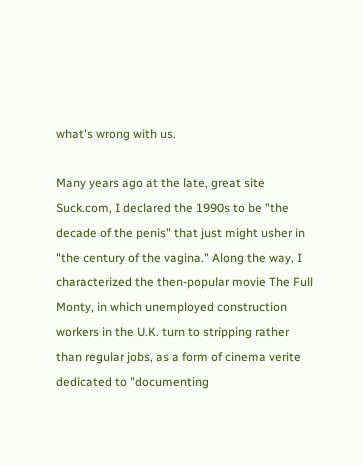what's wrong with us.

Many years ago at the late, great site Suck.com, I declared the 1990s to be "the decade of the penis" that just might usher in "the century of the vagina." Along the way, I characterized the then-popular movie The Full Monty, in which unemployed construction workers in the U.K. turn to stripping rather than regular jobs, as a form of cinema verite dedicated to "documenting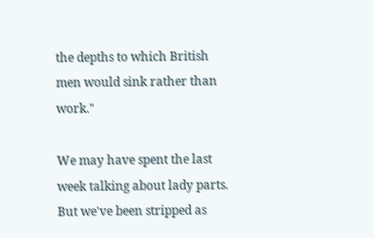the depths to which British men would sink rather than work."

We may have spent the last week talking about lady parts. But we've been stripped as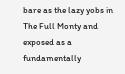bare as the lazy yobs in The Full Monty and exposed as a fundamentally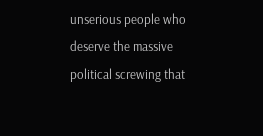unserious people who deserve the massive political screwing that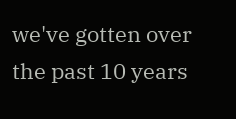we've gotten over the past 10 years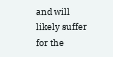and will likely suffer for the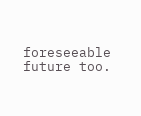foreseeable future too.